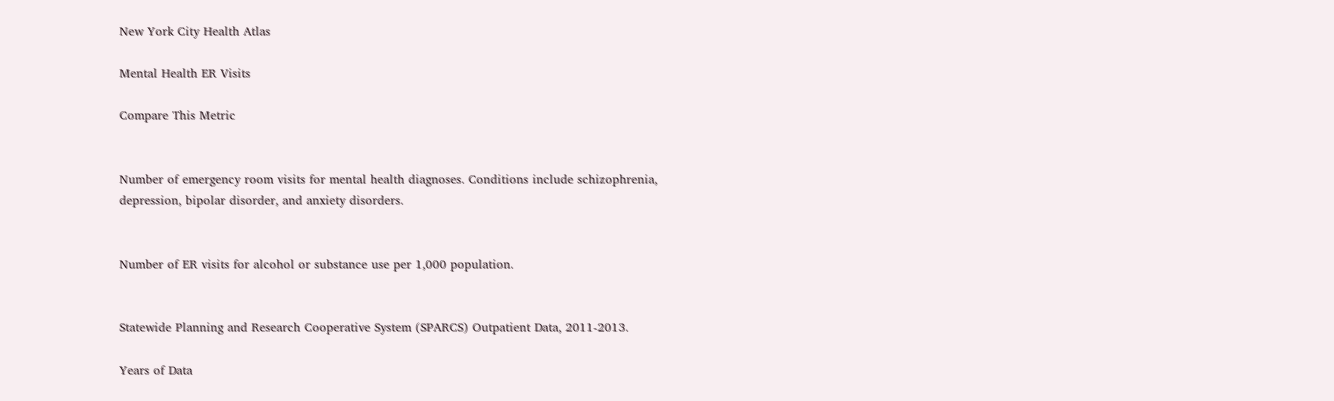New York City Health Atlas

Mental Health ER Visits

Compare This Metric


Number of emergency room visits for mental health diagnoses. Conditions include schizophrenia, depression, bipolar disorder, and anxiety disorders.


Number of ER visits for alcohol or substance use per 1,000 population.


Statewide Planning and Research Cooperative System (SPARCS) Outpatient Data, 2011-2013.

Years of Data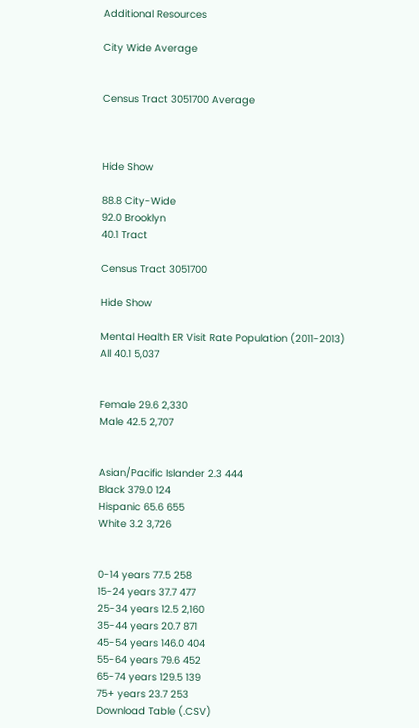Additional Resources

City Wide Average


Census Tract 3051700 Average



Hide Show

88.8 City-Wide
92.0 Brooklyn
40.1 Tract

Census Tract 3051700

Hide Show

Mental Health ER Visit Rate Population (2011-2013)
All 40.1 5,037


Female 29.6 2,330
Male 42.5 2,707


Asian/Pacific Islander 2.3 444
Black 379.0 124
Hispanic 65.6 655
White 3.2 3,726


0-14 years 77.5 258
15-24 years 37.7 477
25-34 years 12.5 2,160
35-44 years 20.7 871
45-54 years 146.0 404
55-64 years 79.6 452
65-74 years 129.5 139
75+ years 23.7 253
Download Table (.CSV)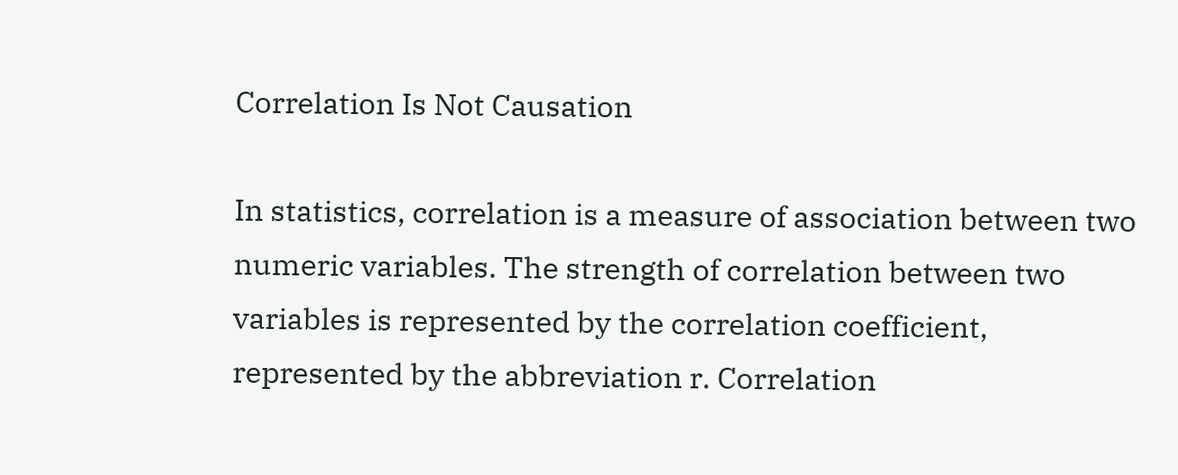Correlation Is Not Causation

In statistics, correlation is a measure of association between two numeric variables. The strength of correlation between two variables is represented by the correlation coefficient, represented by the abbreviation r. Correlation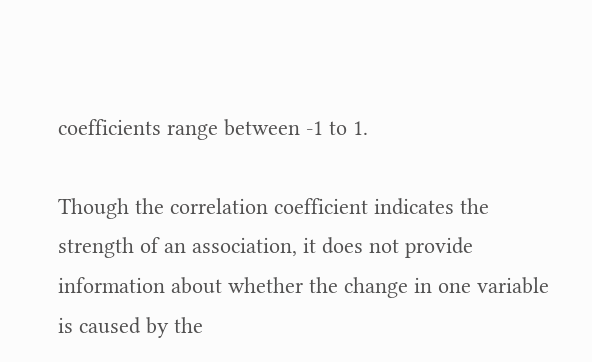coefficients range between -1 to 1.

Though the correlation coefficient indicates the strength of an association, it does not provide information about whether the change in one variable is caused by the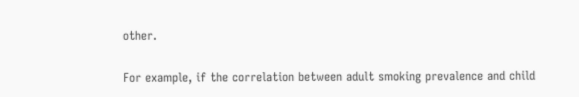other.

For example, if the correlation between adult smoking prevalence and child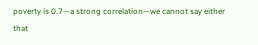poverty is 0.7—a strong correlation—we cannot say either that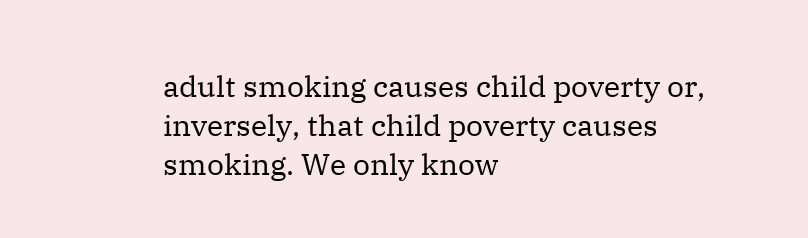adult smoking causes child poverty or, inversely, that child poverty causes smoking. We only know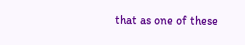that as one of these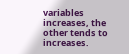variables increases, the other tends to increases.